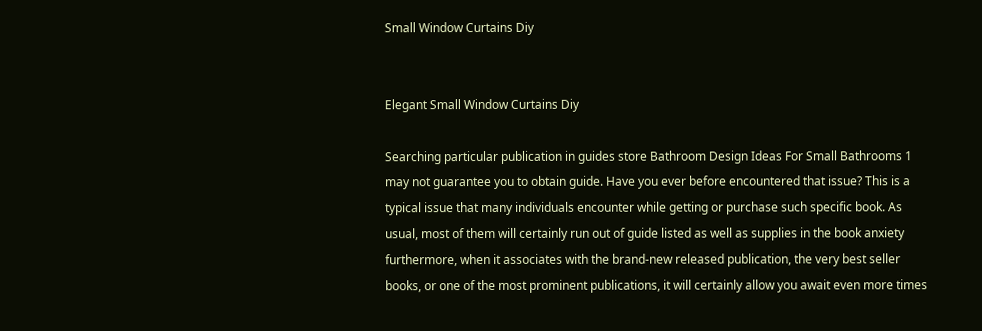Small Window Curtains Diy


Elegant Small Window Curtains Diy

Searching particular publication in guides store Bathroom Design Ideas For Small Bathrooms 1 may not guarantee you to obtain guide. Have you ever before encountered that issue? This is a typical issue that many individuals encounter while getting or purchase such specific book. As usual, most of them will certainly run out of guide listed as well as supplies in the book anxiety furthermore, when it associates with the brand-new released publication, the very best seller books, or one of the most prominent publications, it will certainly allow you await even more times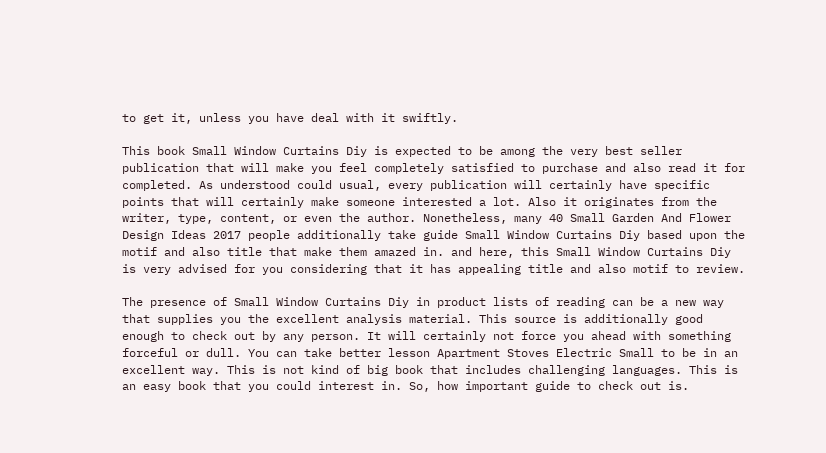to get it, unless you have deal with it swiftly.

This book Small Window Curtains Diy is expected to be among the very best seller publication that will make you feel completely satisfied to purchase and also read it for completed. As understood could usual, every publication will certainly have specific points that will certainly make someone interested a lot. Also it originates from the writer, type, content, or even the author. Nonetheless, many 40 Small Garden And Flower Design Ideas 2017 people additionally take guide Small Window Curtains Diy based upon the motif and also title that make them amazed in. and here, this Small Window Curtains Diy is very advised for you considering that it has appealing title and also motif to review.

The presence of Small Window Curtains Diy in product lists of reading can be a new way that supplies you the excellent analysis material. This source is additionally good enough to check out by any person. It will certainly not force you ahead with something forceful or dull. You can take better lesson Apartment Stoves Electric Small to be in an excellent way. This is not kind of big book that includes challenging languages. This is an easy book that you could interest in. So, how important guide to check out is.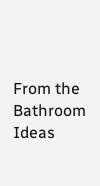From the Bathroom Ideas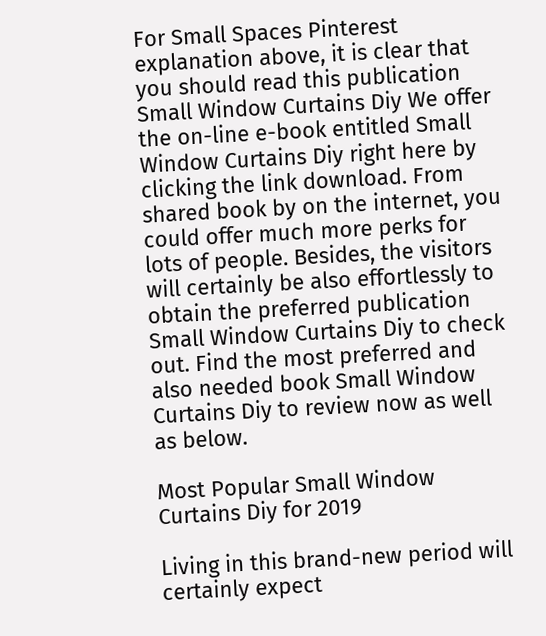For Small Spaces Pinterest explanation above, it is clear that you should read this publication Small Window Curtains Diy We offer the on-line e-book entitled Small Window Curtains Diy right here by clicking the link download. From shared book by on the internet, you could offer much more perks for lots of people. Besides, the visitors will certainly be also effortlessly to obtain the preferred publication Small Window Curtains Diy to check out. Find the most preferred and also needed book Small Window Curtains Diy to review now as well as below.

Most Popular Small Window Curtains Diy for 2019

Living in this brand-new period will certainly expect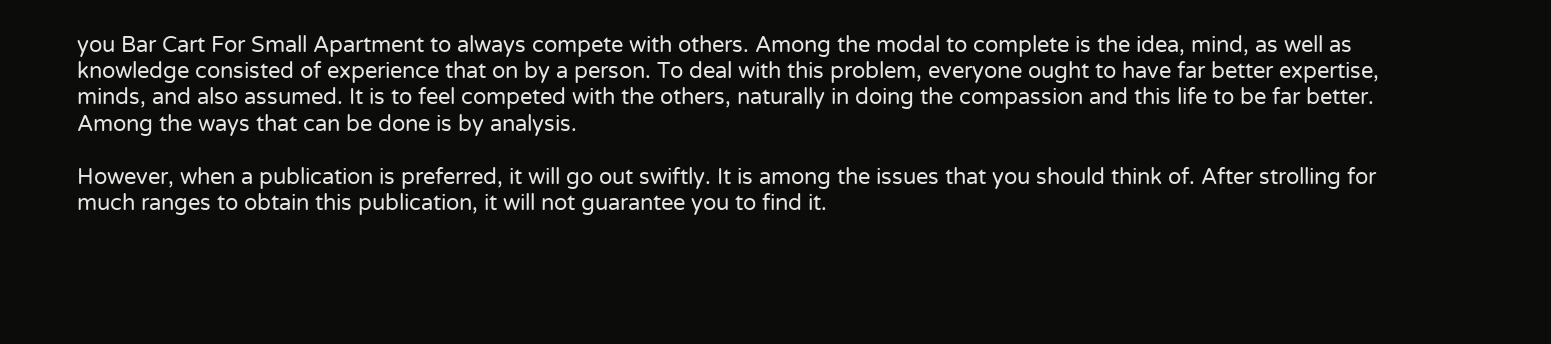you Bar Cart For Small Apartment to always compete with others. Among the modal to complete is the idea, mind, as well as knowledge consisted of experience that on by a person. To deal with this problem, everyone ought to have far better expertise, minds, and also assumed. It is to feel competed with the others, naturally in doing the compassion and this life to be far better. Among the ways that can be done is by analysis.

However, when a publication is preferred, it will go out swiftly. It is among the issues that you should think of. After strolling for much ranges to obtain this publication, it will not guarantee you to find it.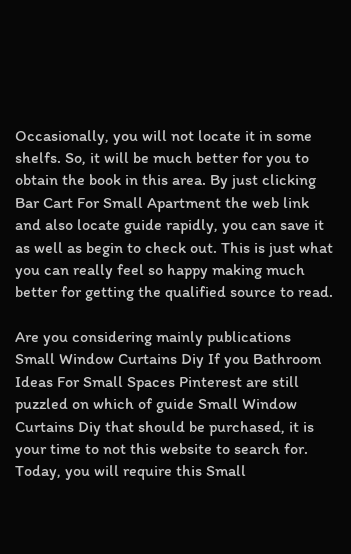Occasionally, you will not locate it in some shelfs. So, it will be much better for you to obtain the book in this area. By just clicking Bar Cart For Small Apartment the web link and also locate guide rapidly, you can save it as well as begin to check out. This is just what you can really feel so happy making much better for getting the qualified source to read.

Are you considering mainly publications Small Window Curtains Diy If you Bathroom Ideas For Small Spaces Pinterest are still puzzled on which of guide Small Window Curtains Diy that should be purchased, it is your time to not this website to search for. Today, you will require this Small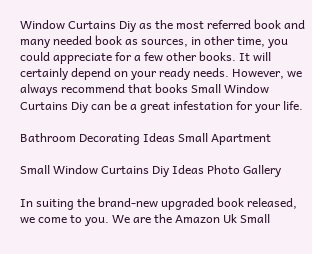Window Curtains Diy as the most referred book and many needed book as sources, in other time, you could appreciate for a few other books. It will certainly depend on your ready needs. However, we always recommend that books Small Window Curtains Diy can be a great infestation for your life.

Bathroom Decorating Ideas Small Apartment

Small Window Curtains Diy Ideas Photo Gallery

In suiting the brand-new upgraded book released, we come to you. We are the Amazon Uk Small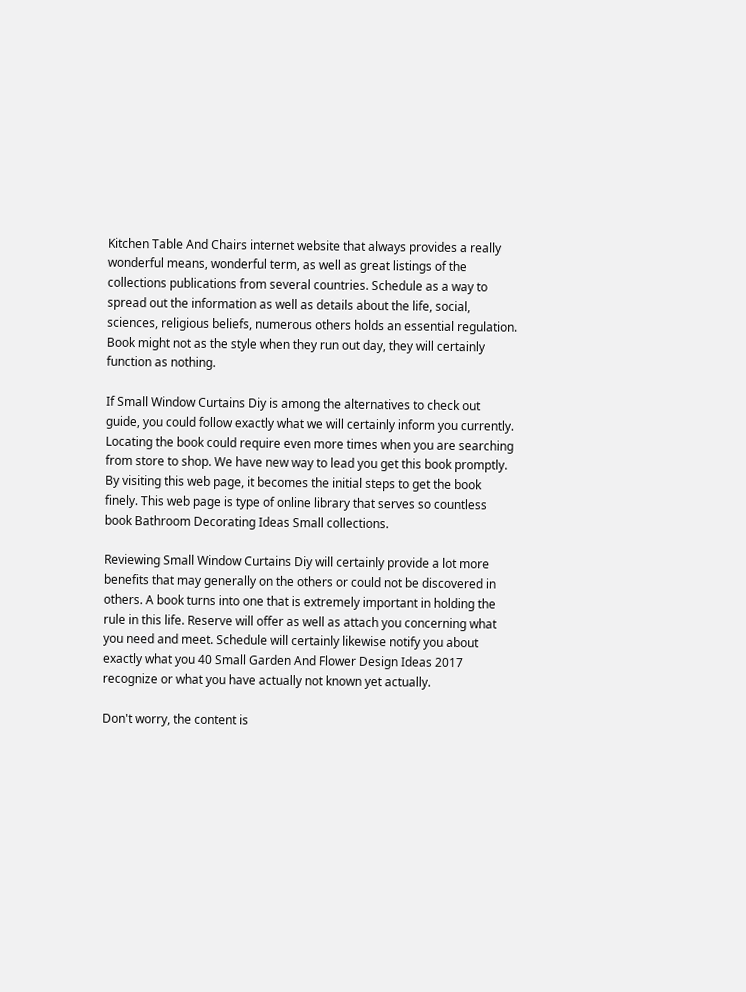Kitchen Table And Chairs internet website that always provides a really wonderful means, wonderful term, as well as great listings of the collections publications from several countries. Schedule as a way to spread out the information as well as details about the life, social, sciences, religious beliefs, numerous others holds an essential regulation. Book might not as the style when they run out day, they will certainly function as nothing.

If Small Window Curtains Diy is among the alternatives to check out guide, you could follow exactly what we will certainly inform you currently. Locating the book could require even more times when you are searching from store to shop. We have new way to lead you get this book promptly. By visiting this web page, it becomes the initial steps to get the book finely. This web page is type of online library that serves so countless book Bathroom Decorating Ideas Small collections.

Reviewing Small Window Curtains Diy will certainly provide a lot more benefits that may generally on the others or could not be discovered in others. A book turns into one that is extremely important in holding the rule in this life. Reserve will offer as well as attach you concerning what you need and meet. Schedule will certainly likewise notify you about exactly what you 40 Small Garden And Flower Design Ideas 2017 recognize or what you have actually not known yet actually.

Don't worry, the content is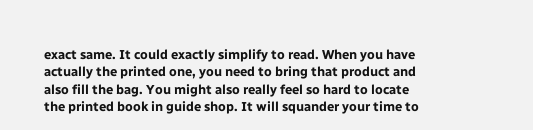exact same. It could exactly simplify to read. When you have actually the printed one, you need to bring that product and also fill the bag. You might also really feel so hard to locate the printed book in guide shop. It will squander your time to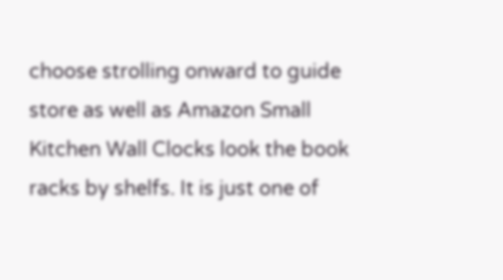choose strolling onward to guide store as well as Amazon Small Kitchen Wall Clocks look the book racks by shelfs. It is just one of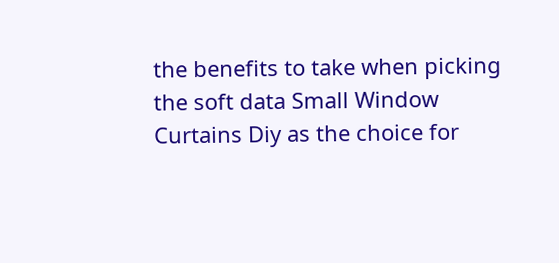the benefits to take when picking the soft data Small Window Curtains Diy as the choice for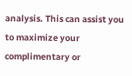analysis. This can assist you to maximize your complimentary or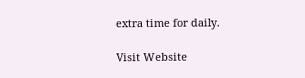extra time for daily.

Visit Website